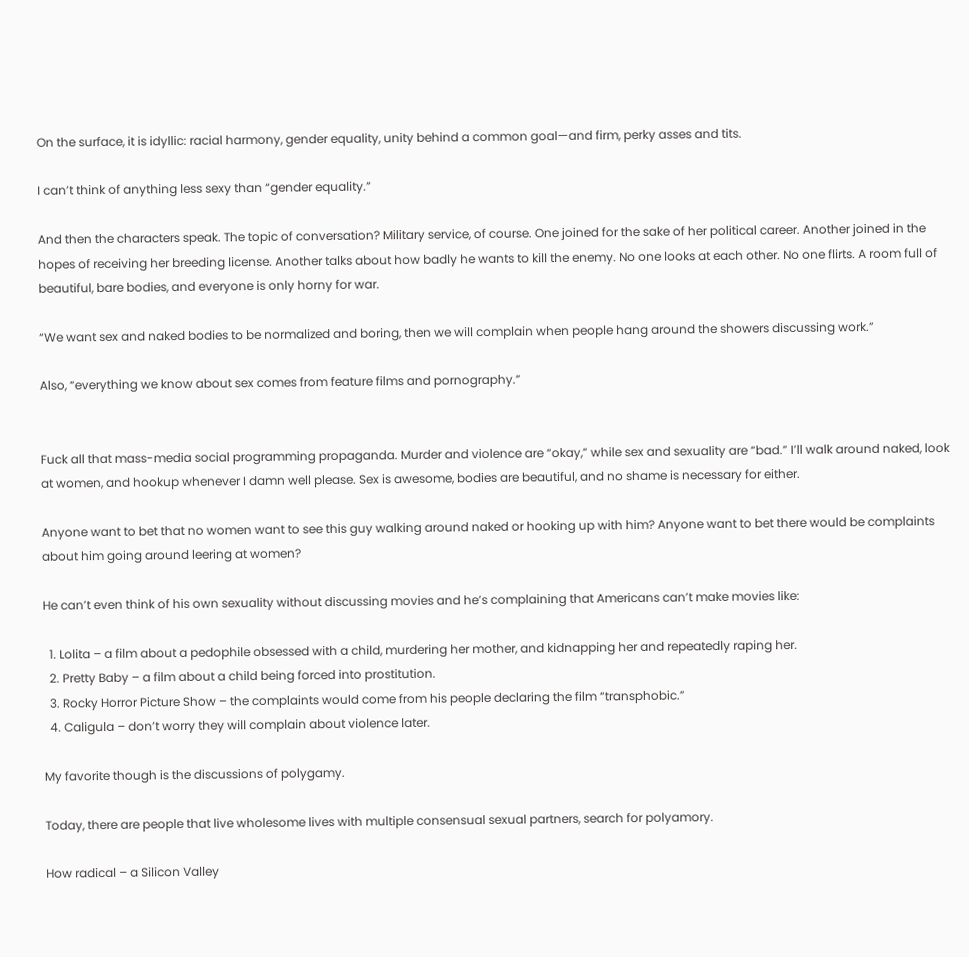On the surface, it is idyllic: racial harmony, gender equality, unity behind a common goal—and firm, perky asses and tits.

I can’t think of anything less sexy than “gender equality.”

And then the characters speak. The topic of conversation? Military service, of course. One joined for the sake of her political career. Another joined in the hopes of receiving her breeding license. Another talks about how badly he wants to kill the enemy. No one looks at each other. No one flirts. A room full of beautiful, bare bodies, and everyone is only horny for war.

“We want sex and naked bodies to be normalized and boring, then we will complain when people hang around the showers discussing work.”

Also, “everything we know about sex comes from feature films and pornography.”


Fuck all that mass-media social programming propaganda. Murder and violence are “okay,” while sex and sexuality are “bad.” I’ll walk around naked, look at women, and hookup whenever I damn well please. Sex is awesome, bodies are beautiful, and no shame is necessary for either.

Anyone want to bet that no women want to see this guy walking around naked or hooking up with him? Anyone want to bet there would be complaints about him going around leering at women?

He can’t even think of his own sexuality without discussing movies and he’s complaining that Americans can’t make movies like:

  1. Lolita – a film about a pedophile obsessed with a child, murdering her mother, and kidnapping her and repeatedly raping her.
  2. Pretty Baby – a film about a child being forced into prostitution.
  3. Rocky Horror Picture Show – the complaints would come from his people declaring the film “transphobic.”
  4. Caligula – don’t worry they will complain about violence later.

My favorite though is the discussions of polygamy.

Today, there are people that live wholesome lives with multiple consensual sexual partners, search for polyamory.

How radical – a Silicon Valley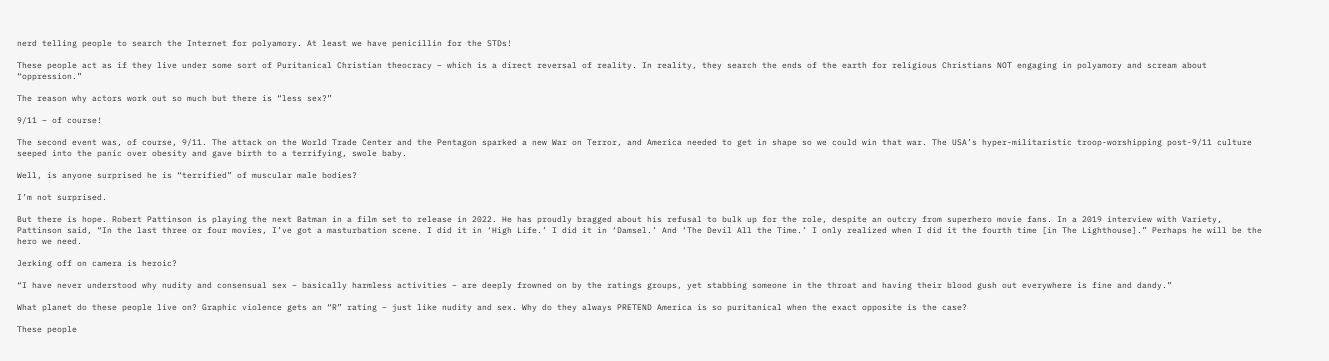nerd telling people to search the Internet for polyamory. At least we have penicillin for the STDs!

These people act as if they live under some sort of Puritanical Christian theocracy – which is a direct reversal of reality. In reality, they search the ends of the earth for religious Christians NOT engaging in polyamory and scream about “oppression.”

The reason why actors work out so much but there is “less sex?”

9/11 – of course!

The second event was, of course, 9/11. The attack on the World Trade Center and the Pentagon sparked a new War on Terror, and America needed to get in shape so we could win that war. The USA’s hyper-militaristic troop-worshipping post-9/11 culture seeped into the panic over obesity and gave birth to a terrifying, swole baby.

Well, is anyone surprised he is “terrified” of muscular male bodies?

I’m not surprised.

But there is hope. Robert Pattinson is playing the next Batman in a film set to release in 2022. He has proudly bragged about his refusal to bulk up for the role, despite an outcry from superhero movie fans. In a 2019 interview with Variety, Pattinson said, “In the last three or four movies, I’ve got a masturbation scene. I did it in ‘High Life.’ I did it in ‘Damsel.’ And ‘The Devil All the Time.’ I only realized when I did it the fourth time [in The Lighthouse].” Perhaps he will be the hero we need.

Jerking off on camera is heroic?

“I have never understood why nudity and consensual sex – basically harmless activities – are deeply frowned on by the ratings groups, yet stabbing someone in the throat and having their blood gush out everywhere is fine and dandy.”

What planet do these people live on? Graphic violence gets an “R” rating – just like nudity and sex. Why do they always PRETEND America is so puritanical when the exact opposite is the case?

These people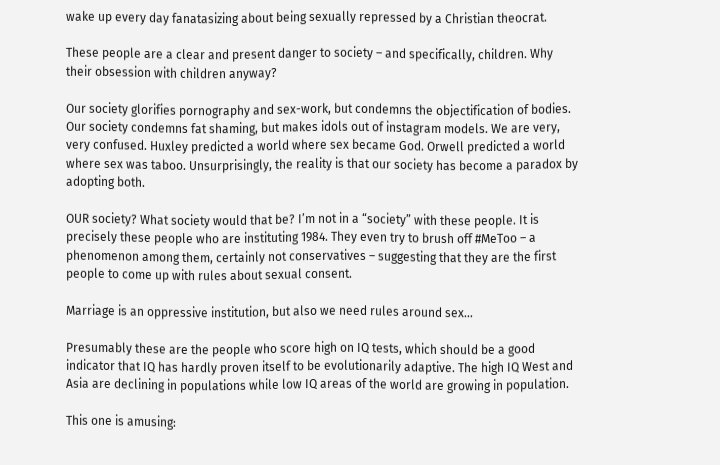wake up every day fanatasizing about being sexually repressed by a Christian theocrat.

These people are a clear and present danger to society – and specifically, children. Why their obsession with children anyway?

Our society glorifies pornography and sex-work, but condemns the objectification of bodies. Our society condemns fat shaming, but makes idols out of instagram models. We are very, very confused. Huxley predicted a world where sex became God. Orwell predicted a world where sex was taboo. Unsurprisingly, the reality is that our society has become a paradox by adopting both.

OUR society? What society would that be? I’m not in a “society” with these people. It is precisely these people who are instituting 1984. They even try to brush off #MeToo – a phenomenon among them, certainly not conservatives – suggesting that they are the first people to come up with rules about sexual consent.

Marriage is an oppressive institution, but also we need rules around sex…

Presumably these are the people who score high on IQ tests, which should be a good indicator that IQ has hardly proven itself to be evolutionarily adaptive. The high IQ West and Asia are declining in populations while low IQ areas of the world are growing in population.

This one is amusing: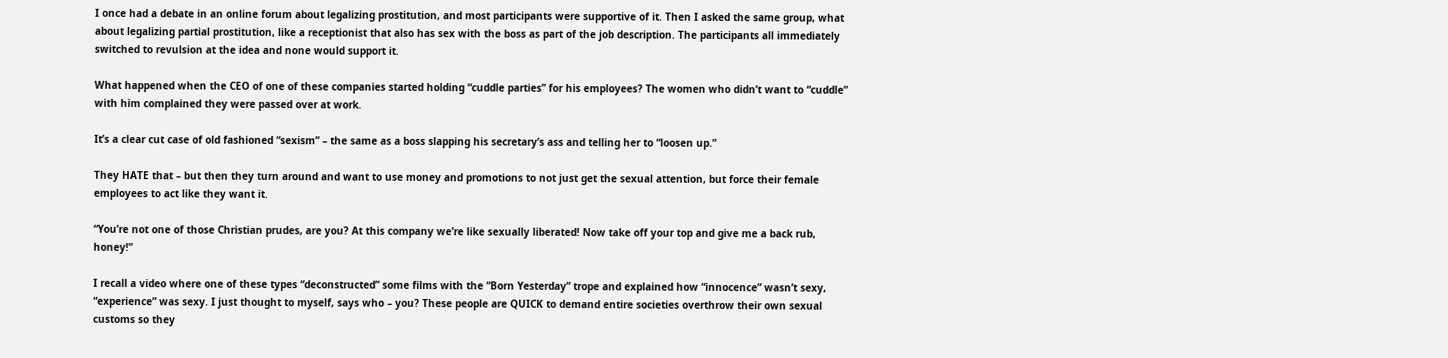I once had a debate in an online forum about legalizing prostitution, and most participants were supportive of it. Then I asked the same group, what about legalizing partial prostitution, like a receptionist that also has sex with the boss as part of the job description. The participants all immediately switched to revulsion at the idea and none would support it.

What happened when the CEO of one of these companies started holding “cuddle parties” for his employees? The women who didn’t want to “cuddle” with him complained they were passed over at work.

It’s a clear cut case of old fashioned “sexism” – the same as a boss slapping his secretary’s ass and telling her to “loosen up.”

They HATE that – but then they turn around and want to use money and promotions to not just get the sexual attention, but force their female employees to act like they want it.

“You’re not one of those Christian prudes, are you? At this company we’re like sexually liberated! Now take off your top and give me a back rub, honey!”

I recall a video where one of these types “deconstructed” some films with the “Born Yesterday” trope and explained how “innocence” wasn’t sexy, “experience” was sexy. I just thought to myself, says who – you? These people are QUICK to demand entire societies overthrow their own sexual customs so they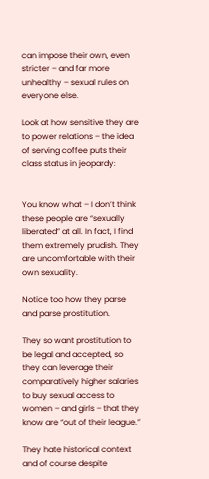can impose their own, even stricter – and far more unhealthy – sexual rules on everyone else.

Look at how sensitive they are to power relations – the idea of serving coffee puts their class status in jeopardy:


You know what – I don’t think these people are “sexually liberated” at all. In fact, I find them extremely prudish. They are uncomfortable with their own sexuality.

Notice too how they parse and parse prostitution.

They so want prostitution to be legal and accepted, so they can leverage their comparatively higher salaries to buy sexual access to women – and girls – that they know are “out of their league.”

They hate historical context and of course despite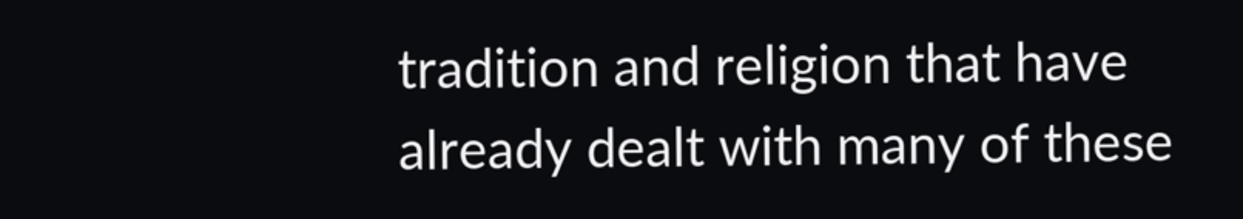tradition and religion that have already dealt with many of these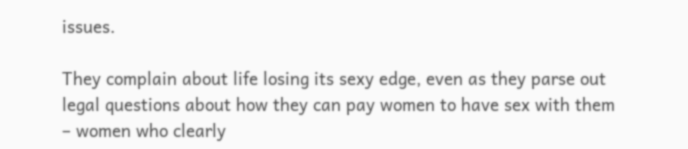issues.

They complain about life losing its sexy edge, even as they parse out legal questions about how they can pay women to have sex with them – women who clearly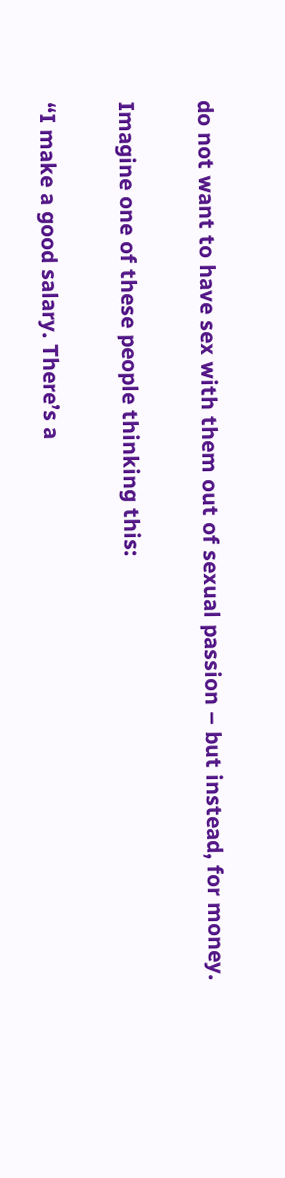do not want to have sex with them out of sexual passion – but instead, for money.

Imagine one of these people thinking this:

“I make a good salary. There’s a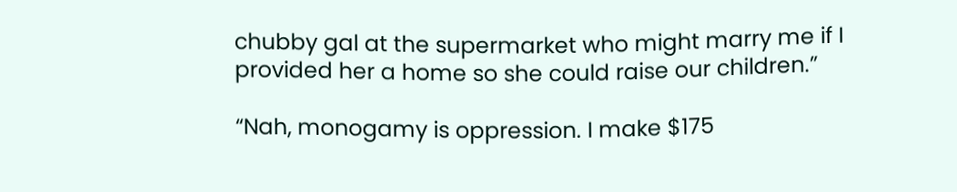chubby gal at the supermarket who might marry me if I provided her a home so she could raise our children.”

“Nah, monogamy is oppression. I make $175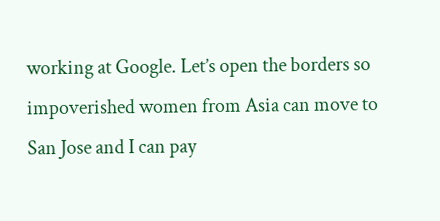working at Google. Let’s open the borders so impoverished women from Asia can move to San Jose and I can pay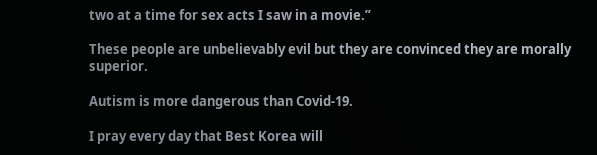two at a time for sex acts I saw in a movie.”

These people are unbelievably evil but they are convinced they are morally superior.

Autism is more dangerous than Covid-19.

I pray every day that Best Korea will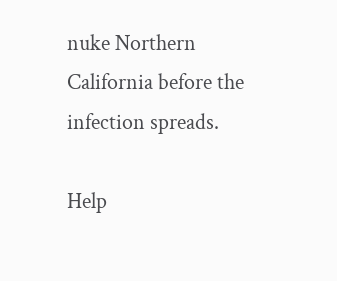nuke Northern California before the infection spreads.

Help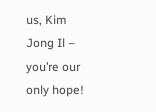us, Kim Jong Il – you’re our only hope!